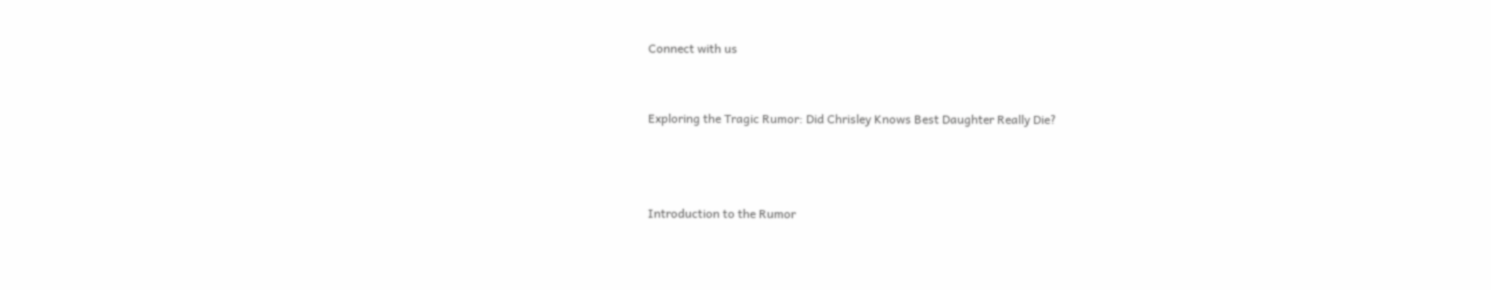Connect with us


Exploring the Tragic Rumor: Did Chrisley Knows Best Daughter Really Die?



Introduction to the Rumor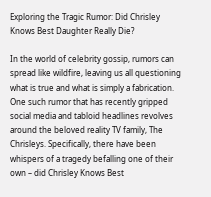Exploring the Tragic Rumor: Did Chrisley Knows Best Daughter Really Die?

In the world of celebrity gossip, rumors can spread like wildfire, leaving us all questioning what is true and what is simply a fabrication. One such rumor that has recently gripped social media and tabloid headlines revolves around the beloved reality TV family, The Chrisleys. Specifically, there have been whispers of a tragedy befalling one of their own – did Chrisley Knows Best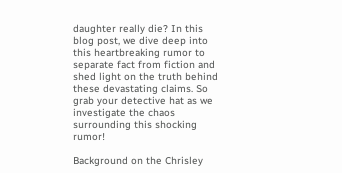daughter really die? In this blog post, we dive deep into this heartbreaking rumor to separate fact from fiction and shed light on the truth behind these devastating claims. So grab your detective hat as we investigate the chaos surrounding this shocking rumor!

Background on the Chrisley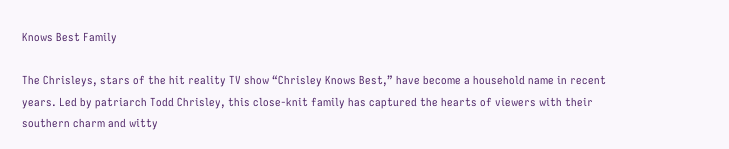Knows Best Family

The Chrisleys, stars of the hit reality TV show “Chrisley Knows Best,” have become a household name in recent years. Led by patriarch Todd Chrisley, this close-knit family has captured the hearts of viewers with their southern charm and witty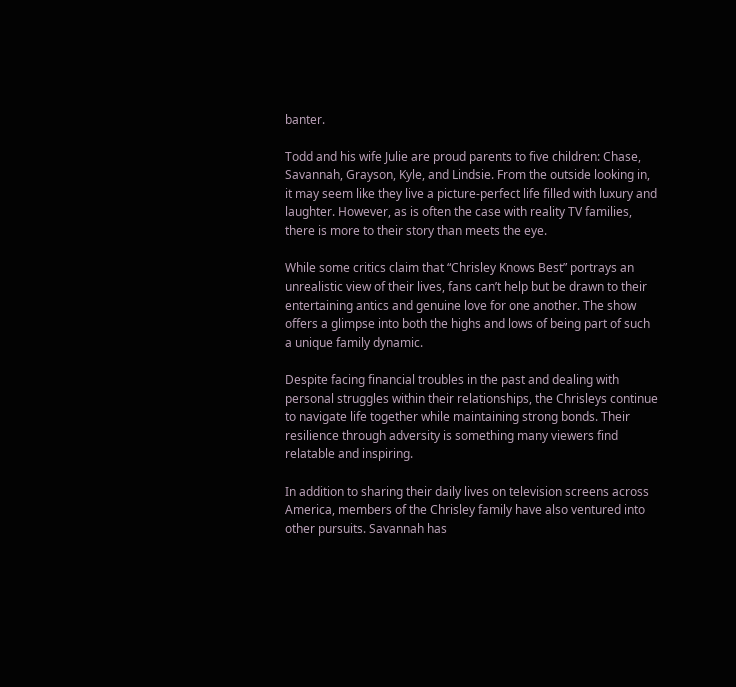banter.

Todd and his wife Julie are proud parents to five children: Chase, Savannah, Grayson, Kyle, and Lindsie. From the outside looking in, it may seem like they live a picture-perfect life filled with luxury and laughter. However, as is often the case with reality TV families, there is more to their story than meets the eye.

While some critics claim that “Chrisley Knows Best” portrays an unrealistic view of their lives, fans can’t help but be drawn to their entertaining antics and genuine love for one another. The show offers a glimpse into both the highs and lows of being part of such a unique family dynamic.

Despite facing financial troubles in the past and dealing with personal struggles within their relationships, the Chrisleys continue to navigate life together while maintaining strong bonds. Their resilience through adversity is something many viewers find relatable and inspiring.

In addition to sharing their daily lives on television screens across America, members of the Chrisley family have also ventured into other pursuits. Savannah has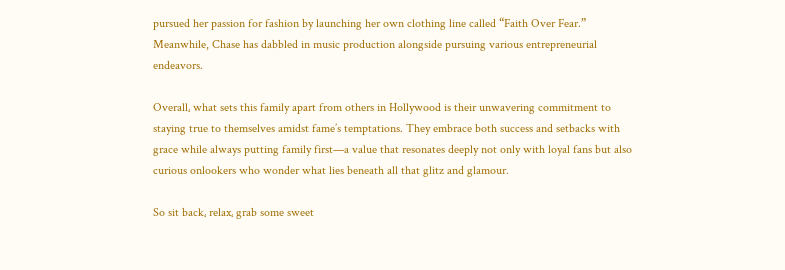pursued her passion for fashion by launching her own clothing line called “Faith Over Fear.” Meanwhile, Chase has dabbled in music production alongside pursuing various entrepreneurial endeavors.

Overall، what sets this family apart from others in Hollywood is their unwavering commitment to staying true to themselves amidst fame’s temptations. They embrace both success and setbacks with grace while always putting family first—a value that resonates deeply not only with loyal fans but also curious onlookers who wonder what lies beneath all that glitz and glamour.

So sit back، relax، grab some sweet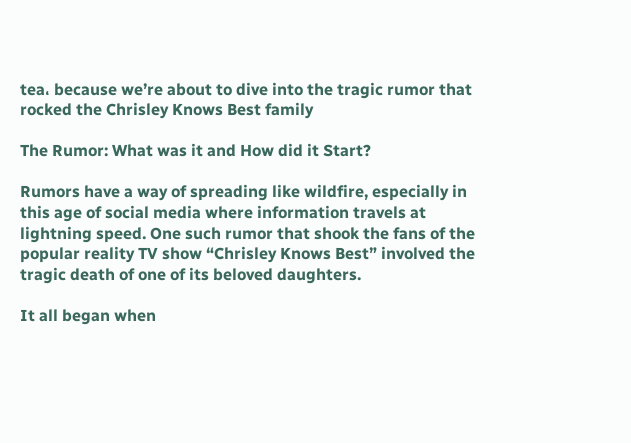tea، because we’re about to dive into the tragic rumor that rocked the Chrisley Knows Best family

The Rumor: What was it and How did it Start?

Rumors have a way of spreading like wildfire, especially in this age of social media where information travels at lightning speed. One such rumor that shook the fans of the popular reality TV show “Chrisley Knows Best” involved the tragic death of one of its beloved daughters.

It all began when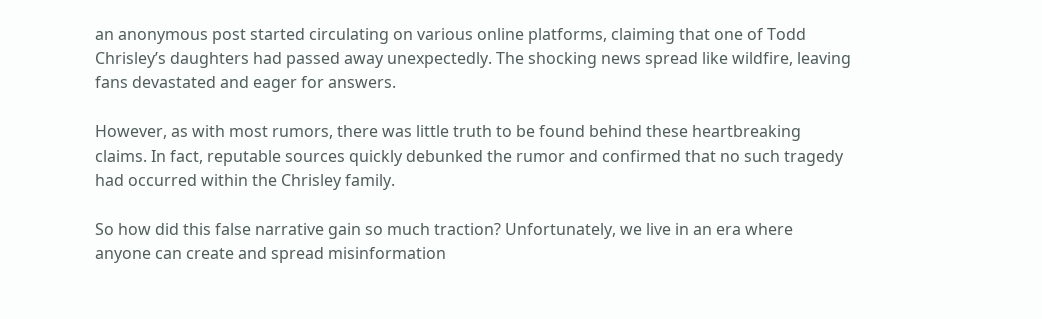an anonymous post started circulating on various online platforms, claiming that one of Todd Chrisley’s daughters had passed away unexpectedly. The shocking news spread like wildfire, leaving fans devastated and eager for answers.

However, as with most rumors, there was little truth to be found behind these heartbreaking claims. In fact, reputable sources quickly debunked the rumor and confirmed that no such tragedy had occurred within the Chrisley family.

So how did this false narrative gain so much traction? Unfortunately, we live in an era where anyone can create and spread misinformation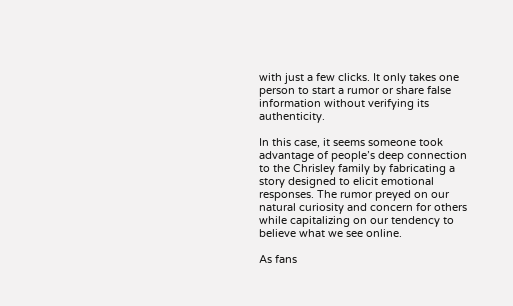with just a few clicks. It only takes one person to start a rumor or share false information without verifying its authenticity.

In this case, it seems someone took advantage of people’s deep connection to the Chrisley family by fabricating a story designed to elicit emotional responses. The rumor preyed on our natural curiosity and concern for others while capitalizing on our tendency to believe what we see online.

As fans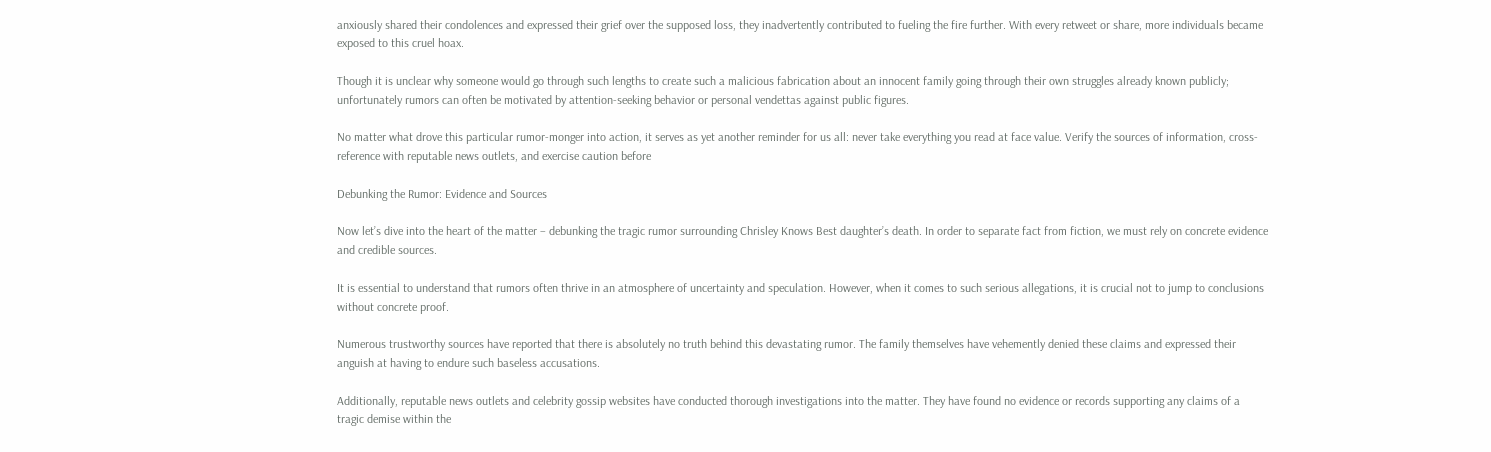anxiously shared their condolences and expressed their grief over the supposed loss, they inadvertently contributed to fueling the fire further. With every retweet or share, more individuals became exposed to this cruel hoax.

Though it is unclear why someone would go through such lengths to create such a malicious fabrication about an innocent family going through their own struggles already known publicly; unfortunately rumors can often be motivated by attention-seeking behavior or personal vendettas against public figures.

No matter what drove this particular rumor-monger into action, it serves as yet another reminder for us all: never take everything you read at face value. Verify the sources of information, cross-reference with reputable news outlets, and exercise caution before

Debunking the Rumor: Evidence and Sources

Now let’s dive into the heart of the matter – debunking the tragic rumor surrounding Chrisley Knows Best daughter’s death. In order to separate fact from fiction, we must rely on concrete evidence and credible sources.

It is essential to understand that rumors often thrive in an atmosphere of uncertainty and speculation. However, when it comes to such serious allegations, it is crucial not to jump to conclusions without concrete proof.

Numerous trustworthy sources have reported that there is absolutely no truth behind this devastating rumor. The family themselves have vehemently denied these claims and expressed their anguish at having to endure such baseless accusations.

Additionally, reputable news outlets and celebrity gossip websites have conducted thorough investigations into the matter. They have found no evidence or records supporting any claims of a tragic demise within the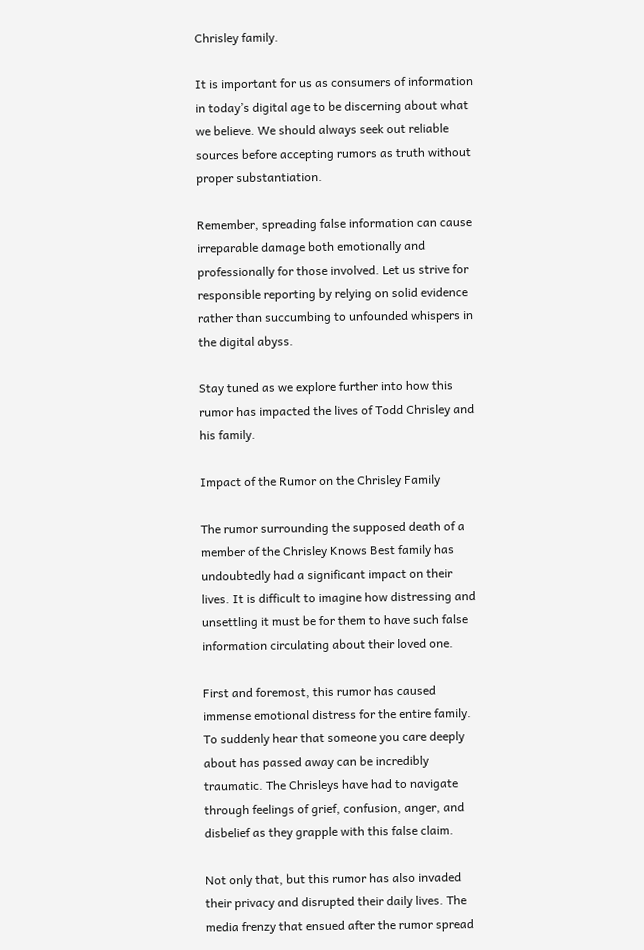Chrisley family.

It is important for us as consumers of information in today’s digital age to be discerning about what we believe. We should always seek out reliable sources before accepting rumors as truth without proper substantiation.

Remember, spreading false information can cause irreparable damage both emotionally and professionally for those involved. Let us strive for responsible reporting by relying on solid evidence rather than succumbing to unfounded whispers in the digital abyss.

Stay tuned as we explore further into how this rumor has impacted the lives of Todd Chrisley and his family.

Impact of the Rumor on the Chrisley Family

The rumor surrounding the supposed death of a member of the Chrisley Knows Best family has undoubtedly had a significant impact on their lives. It is difficult to imagine how distressing and unsettling it must be for them to have such false information circulating about their loved one.

First and foremost, this rumor has caused immense emotional distress for the entire family. To suddenly hear that someone you care deeply about has passed away can be incredibly traumatic. The Chrisleys have had to navigate through feelings of grief, confusion, anger, and disbelief as they grapple with this false claim.

Not only that, but this rumor has also invaded their privacy and disrupted their daily lives. The media frenzy that ensued after the rumor spread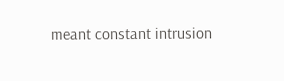meant constant intrusion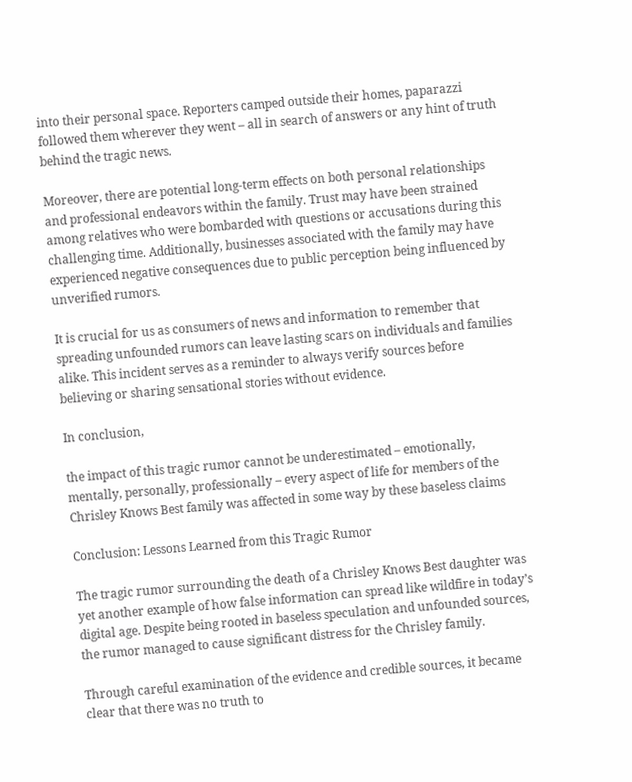into their personal space. Reporters camped outside their homes, paparazzi followed them wherever they went – all in search of answers or any hint of truth behind the tragic news.

Moreover, there are potential long-term effects on both personal relationships and professional endeavors within the family. Trust may have been strained among relatives who were bombarded with questions or accusations during this challenging time. Additionally, businesses associated with the family may have experienced negative consequences due to public perception being influenced by unverified rumors.

It is crucial for us as consumers of news and information to remember that spreading unfounded rumors can leave lasting scars on individuals and families alike. This incident serves as a reminder to always verify sources before believing or sharing sensational stories without evidence.

In conclusion,

the impact of this tragic rumor cannot be underestimated – emotionally, mentally, personally, professionally – every aspect of life for members of the Chrisley Knows Best family was affected in some way by these baseless claims

Conclusion: Lessons Learned from this Tragic Rumor

The tragic rumor surrounding the death of a Chrisley Knows Best daughter was yet another example of how false information can spread like wildfire in today’s digital age. Despite being rooted in baseless speculation and unfounded sources, the rumor managed to cause significant distress for the Chrisley family.

Through careful examination of the evidence and credible sources, it became clear that there was no truth to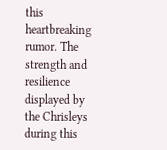this heartbreaking rumor. The strength and resilience displayed by the Chrisleys during this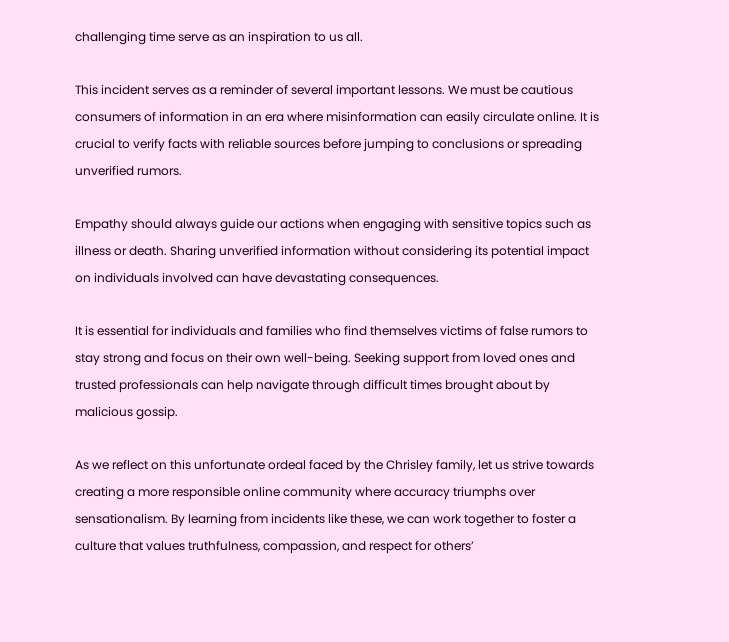challenging time serve as an inspiration to us all.

This incident serves as a reminder of several important lessons. We must be cautious consumers of information in an era where misinformation can easily circulate online. It is crucial to verify facts with reliable sources before jumping to conclusions or spreading unverified rumors.

Empathy should always guide our actions when engaging with sensitive topics such as illness or death. Sharing unverified information without considering its potential impact on individuals involved can have devastating consequences.

It is essential for individuals and families who find themselves victims of false rumors to stay strong and focus on their own well-being. Seeking support from loved ones and trusted professionals can help navigate through difficult times brought about by malicious gossip.

As we reflect on this unfortunate ordeal faced by the Chrisley family, let us strive towards creating a more responsible online community where accuracy triumphs over sensationalism. By learning from incidents like these, we can work together to foster a culture that values truthfulness, compassion, and respect for others’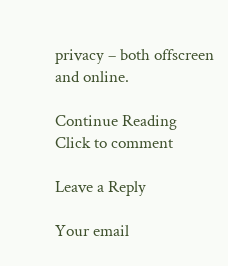privacy – both offscreen and online.

Continue Reading
Click to comment

Leave a Reply

Your email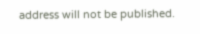address will not be published.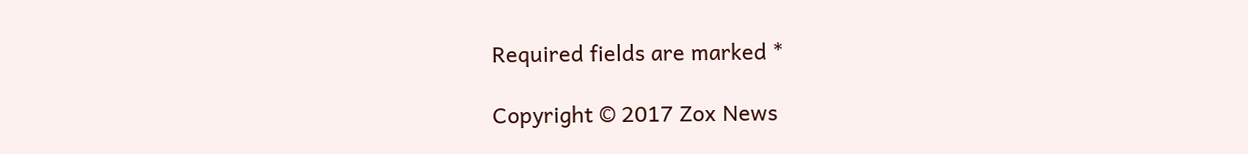Required fields are marked *

Copyright © 2017 Zox News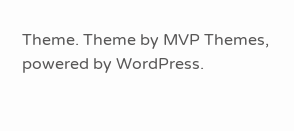Theme. Theme by MVP Themes, powered by WordPress.